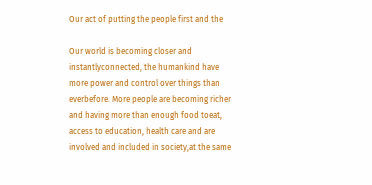Our act of putting the people first and the

Our world is becoming closer and instantlyconnected, the humankind have more power and control over things than everbefore. More people are becoming richer and having more than enough food toeat, access to education, health care and are involved and included in society,at the same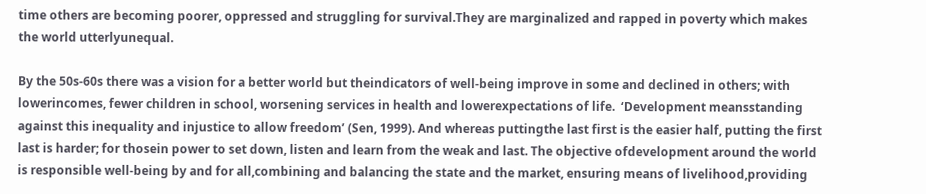time others are becoming poorer, oppressed and struggling for survival.They are marginalized and rapped in poverty which makes the world utterlyunequal.

By the 50s-60s there was a vision for a better world but theindicators of well-being improve in some and declined in others; with lowerincomes, fewer children in school, worsening services in health and lowerexpectations of life.  ‘Development meansstanding against this inequality and injustice to allow freedom’ (Sen, 1999). And whereas puttingthe last first is the easier half, putting the first last is harder; for thosein power to set down, listen and learn from the weak and last. The objective ofdevelopment around the world is responsible well-being by and for all,combining and balancing the state and the market, ensuring means of livelihood,providing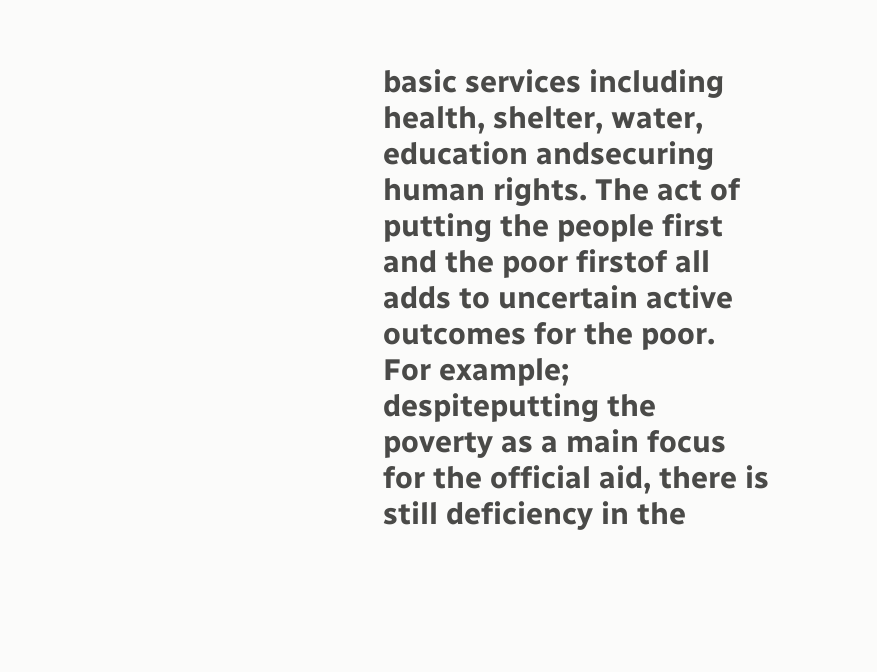basic services including health, shelter, water, education andsecuring human rights. The act of putting the people first and the poor firstof all adds to uncertain active outcomes for the poor. For example; despiteputting the poverty as a main focus for the official aid, there is still deficiency in the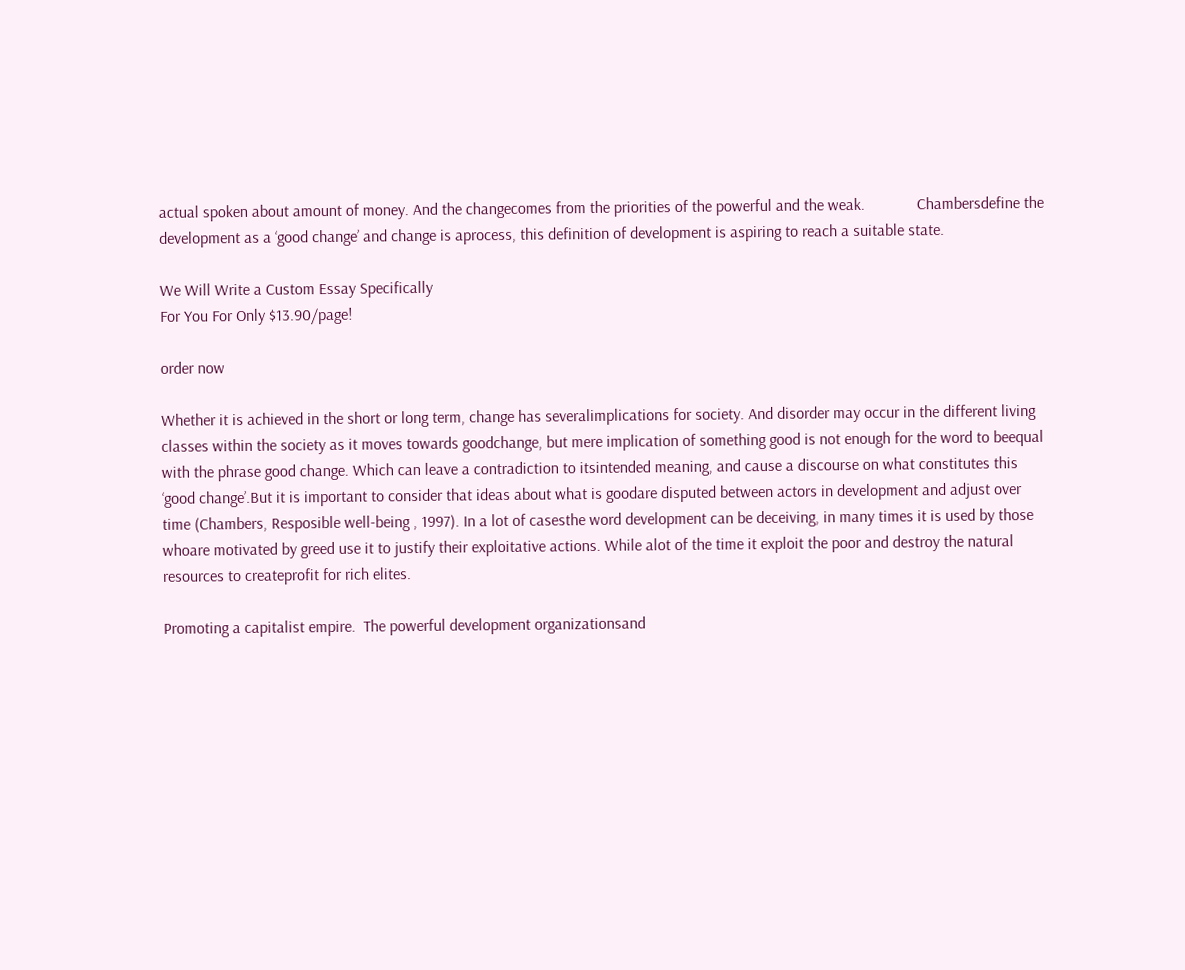actual spoken about amount of money. And the changecomes from the priorities of the powerful and the weak.             Chambersdefine the development as a ‘good change’ and change is aprocess, this definition of development is aspiring to reach a suitable state.

We Will Write a Custom Essay Specifically
For You For Only $13.90/page!

order now

Whether it is achieved in the short or long term, change has severalimplications for society. And disorder may occur in the different living classes within the society as it moves towards goodchange, but mere implication of something good is not enough for the word to beequal with the phrase good change. Which can leave a contradiction to itsintended meaning, and cause a discourse on what constitutes this ‘good change’.But it is important to consider that ideas about what is goodare disputed between actors in development and adjust over time (Chambers, Resposible well-being , 1997). In a lot of casesthe word development can be deceiving, in many times it is used by those whoare motivated by greed use it to justify their exploitative actions. While alot of the time it exploit the poor and destroy the natural resources to createprofit for rich elites.

Promoting a capitalist empire.  The powerful development organizationsand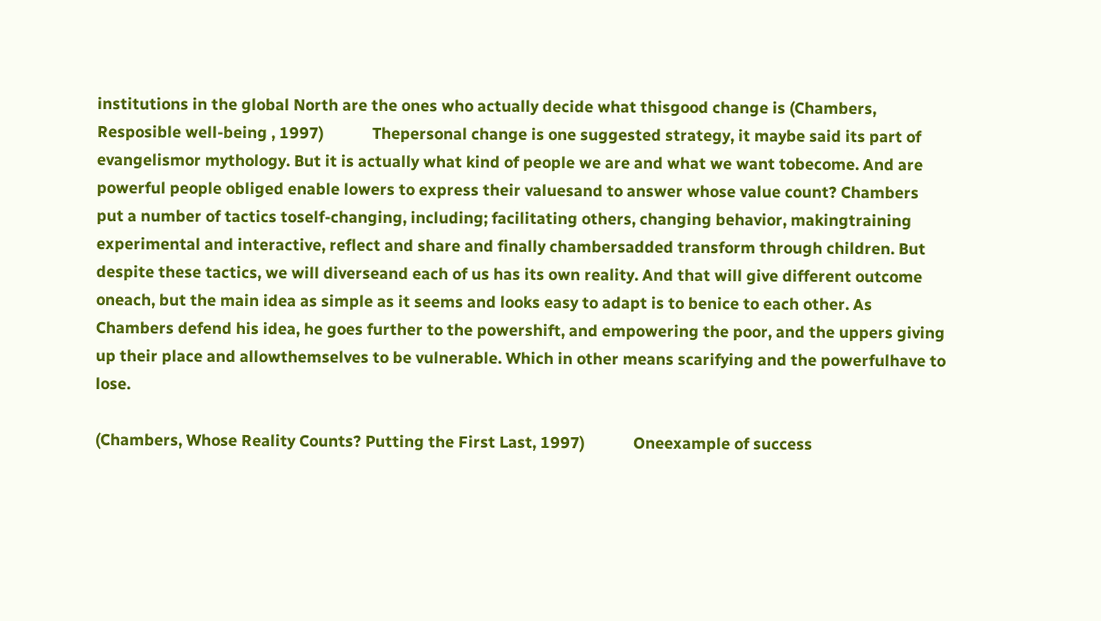institutions in the global North are the ones who actually decide what thisgood change is (Chambers, Resposible well-being , 1997)            Thepersonal change is one suggested strategy, it maybe said its part of evangelismor mythology. But it is actually what kind of people we are and what we want tobecome. And are powerful people obliged enable lowers to express their valuesand to answer whose value count? Chambers put a number of tactics toself-changing, including; facilitating others, changing behavior, makingtraining experimental and interactive, reflect and share and finally chambersadded transform through children. But despite these tactics, we will diverseand each of us has its own reality. And that will give different outcome oneach, but the main idea as simple as it seems and looks easy to adapt is to benice to each other. As Chambers defend his idea, he goes further to the powershift, and empowering the poor, and the uppers giving up their place and allowthemselves to be vulnerable. Which in other means scarifying and the powerfulhave to lose.

(Chambers, Whose Reality Counts? Putting the First Last, 1997)            Oneexample of success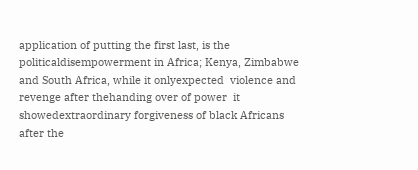application of putting the first last, is the politicaldisempowerment in Africa; Kenya, Zimbabwe and South Africa, while it onlyexpected  violence and revenge after thehanding over of power  it showedextraordinary forgiveness of black Africans after the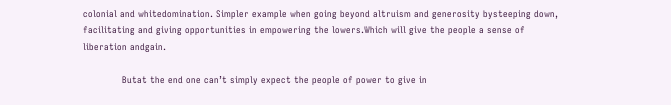colonial and whitedomination. Simpler example when going beyond altruism and generosity bysteeping down, facilitating and giving opportunities in empowering the lowers.Which will give the people a sense of liberation andgain.

             Butat the end one can’t simply expect the people of power to give in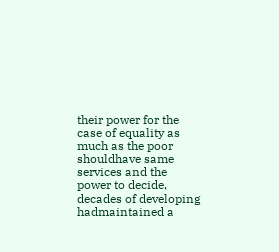their power for the case of equality as much as the poor shouldhave same services and the power to decide, decades of developing hadmaintained a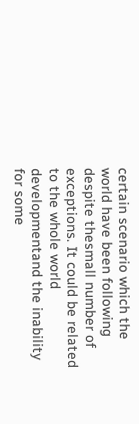certain scenario which the world have been following despite thesmall number of exceptions. It could be related to the whole world developmentand the inability for some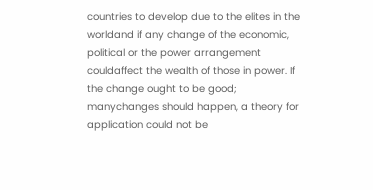countries to develop due to the elites in the worldand if any change of the economic, political or the power arrangement couldaffect the wealth of those in power. If the change ought to be good; manychanges should happen, a theory for application could not be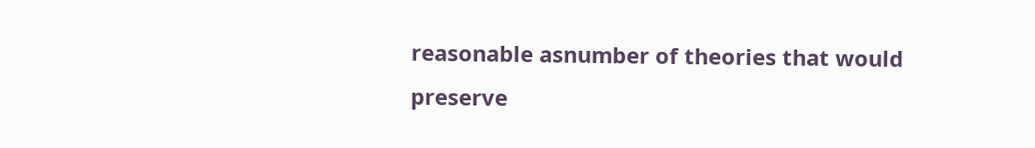reasonable asnumber of theories that would preserve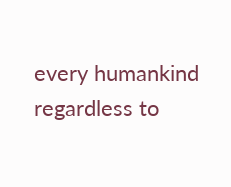every humankind regardless to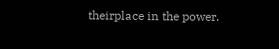theirplace in the power.